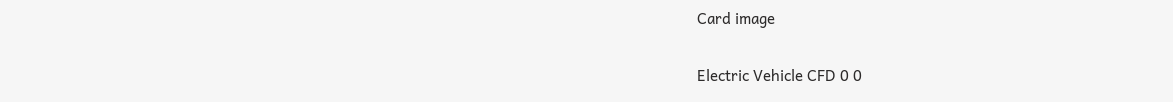Card image

Electric Vehicle CFD 0 0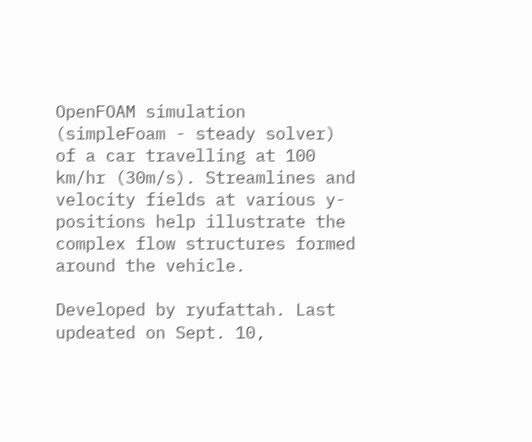OpenFOAM simulation (simpleFoam - steady solver) of a car travelling at 100 km/hr (30m/s). Streamlines and velocity fields at various y-positions help illustrate the complex flow structures formed around the vehicle.

Developed by ryufattah. Last updeated on Sept. 10,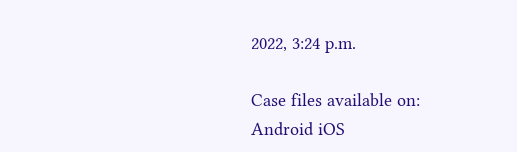2022, 3:24 p.m.

Case files available on: Android iOS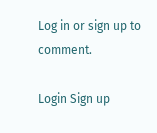Log in or sign up to comment.

Login Sign up